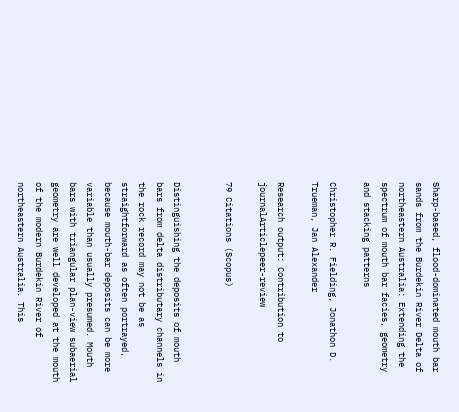Sharp-based, flood-dominated mouth bar sands from the Burdekin River Delta of northeastern Australia: Extending the spectrum of mouth bar facies, geometry and stacking patterns

Christopher R. Fielding, Jonathon D. Trueman, Jan Alexander

Research output: Contribution to journalArticlepeer-review

79 Citations (Scopus)


Distinguishing the deposits of mouth bars from delta distributary channels in the rock record may not be as straightforward as often portrayed, because mouth-bar deposits can be more variable than usually presumed. Mouth bars with triangular plan-view subaerial geometry are well developed at the mouth of the modern Burdekin River of northeastern Australia. This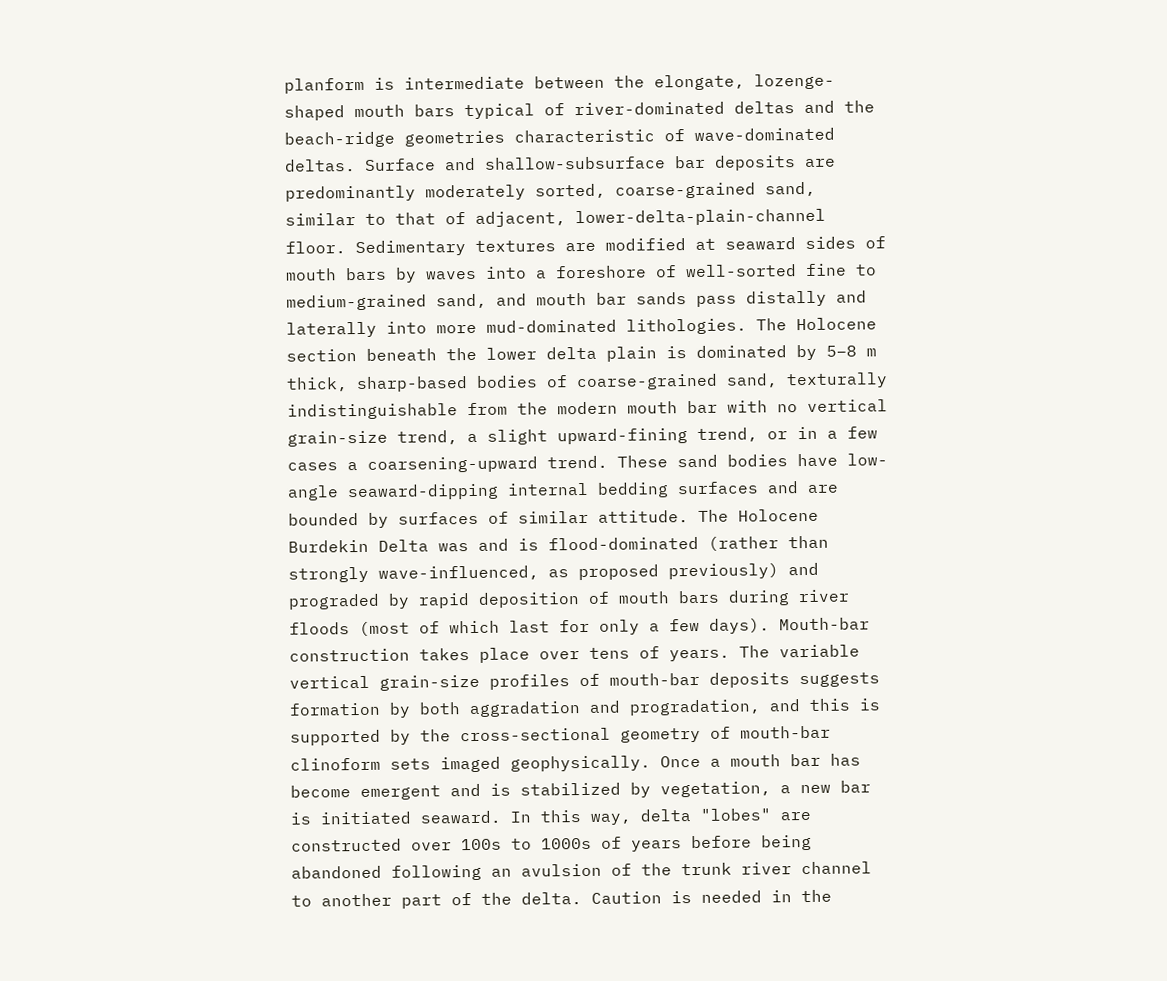planform is intermediate between the elongate, lozenge-shaped mouth bars typical of river-dominated deltas and the beach-ridge geometries characteristic of wave-dominated deltas. Surface and shallow-subsurface bar deposits are predominantly moderately sorted, coarse-grained sand, similar to that of adjacent, lower-delta-plain-channel floor. Sedimentary textures are modified at seaward sides of mouth bars by waves into a foreshore of well-sorted fine to medium-grained sand, and mouth bar sands pass distally and laterally into more mud-dominated lithologies. The Holocene section beneath the lower delta plain is dominated by 5–8 m thick, sharp-based bodies of coarse-grained sand, texturally indistinguishable from the modern mouth bar with no vertical grain-size trend, a slight upward-fining trend, or in a few cases a coarsening-upward trend. These sand bodies have low-angle seaward-dipping internal bedding surfaces and are bounded by surfaces of similar attitude. The Holocene Burdekin Delta was and is flood-dominated (rather than strongly wave-influenced, as proposed previously) and prograded by rapid deposition of mouth bars during river floods (most of which last for only a few days). Mouth-bar construction takes place over tens of years. The variable vertical grain-size profiles of mouth-bar deposits suggests formation by both aggradation and progradation, and this is supported by the cross-sectional geometry of mouth-bar clinoform sets imaged geophysically. Once a mouth bar has become emergent and is stabilized by vegetation, a new bar is initiated seaward. In this way, delta "lobes" are constructed over 100s to 1000s of years before being abandoned following an avulsion of the trunk river channel to another part of the delta. Caution is needed in the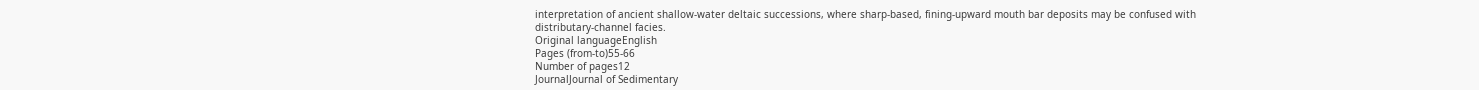interpretation of ancient shallow-water deltaic successions, where sharp-based, fining-upward mouth bar deposits may be confused with distributary-channel facies.
Original languageEnglish
Pages (from-to)55-66
Number of pages12
JournalJournal of Sedimentary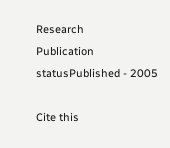Research
Publication statusPublished - 2005

Cite this